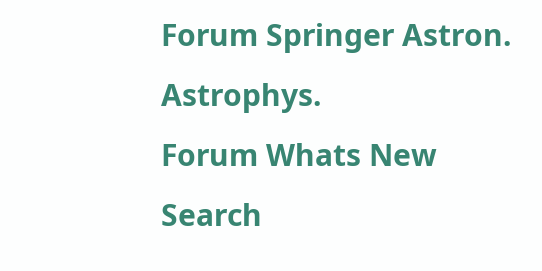Forum Springer Astron. Astrophys.
Forum Whats New Search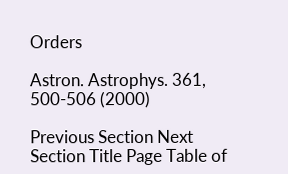Orders

Astron. Astrophys. 361, 500-506 (2000)

Previous Section Next Section Title Page Table of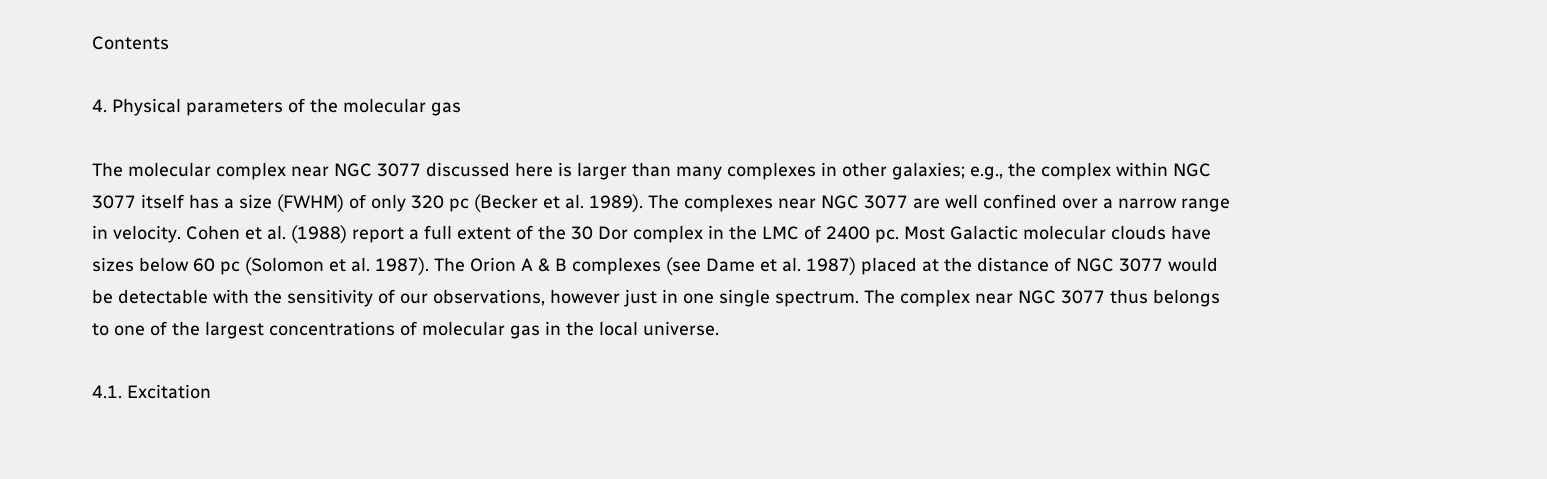Contents

4. Physical parameters of the molecular gas

The molecular complex near NGC 3077 discussed here is larger than many complexes in other galaxies; e.g., the complex within NGC 3077 itself has a size (FWHM) of only 320 pc (Becker et al. 1989). The complexes near NGC 3077 are well confined over a narrow range in velocity. Cohen et al. (1988) report a full extent of the 30 Dor complex in the LMC of 2400 pc. Most Galactic molecular clouds have sizes below 60 pc (Solomon et al. 1987). The Orion A & B complexes (see Dame et al. 1987) placed at the distance of NGC 3077 would be detectable with the sensitivity of our observations, however just in one single spectrum. The complex near NGC 3077 thus belongs to one of the largest concentrations of molecular gas in the local universe.

4.1. Excitation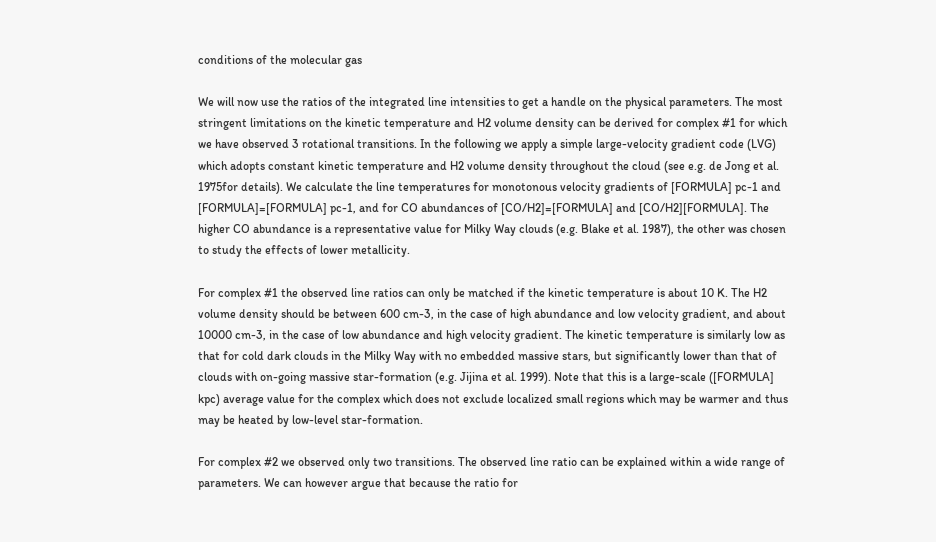conditions of the molecular gas

We will now use the ratios of the integrated line intensities to get a handle on the physical parameters. The most stringent limitations on the kinetic temperature and H2 volume density can be derived for complex #1 for which we have observed 3 rotational transitions. In the following we apply a simple large-velocity gradient code (LVG) which adopts constant kinetic temperature and H2 volume density throughout the cloud (see e.g. de Jong et al. 1975for details). We calculate the line temperatures for monotonous velocity gradients of [FORMULA] pc-1 and [FORMULA]=[FORMULA] pc-1, and for CO abundances of [CO/H2]=[FORMULA] and [CO/H2][FORMULA]. The higher CO abundance is a representative value for Milky Way clouds (e.g. Blake et al. 1987), the other was chosen to study the effects of lower metallicity.

For complex #1 the observed line ratios can only be matched if the kinetic temperature is about 10 K. The H2 volume density should be between 600 cm-3, in the case of high abundance and low velocity gradient, and about 10000 cm-3, in the case of low abundance and high velocity gradient. The kinetic temperature is similarly low as that for cold dark clouds in the Milky Way with no embedded massive stars, but significantly lower than that of clouds with on-going massive star-formation (e.g. Jijina et al. 1999). Note that this is a large-scale ([FORMULA] kpc) average value for the complex which does not exclude localized small regions which may be warmer and thus may be heated by low-level star-formation.

For complex #2 we observed only two transitions. The observed line ratio can be explained within a wide range of parameters. We can however argue that because the ratio for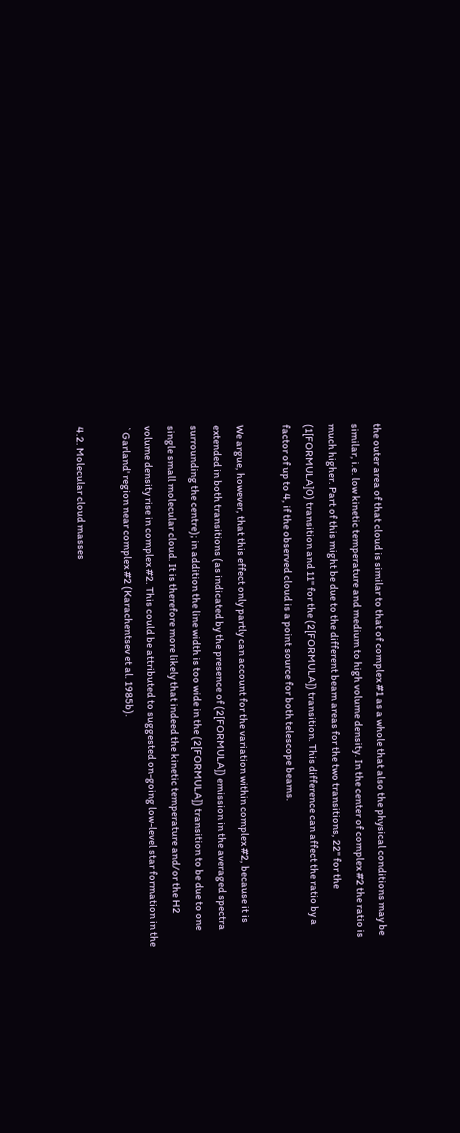the outer area of that cloud is similar to that of complex #1 as a whole that also the physical conditions may be similar, i.e. low kinetic temperature and medium to high volume density. In the center of complex #2 the ratio is much higher. Part of this might be due to the different beam areas for the two transitions, 22" for the (1[FORMULA]0) transition and 11" for the (2[FORMULA]) transition. This difference can affect the ratio by a factor of up to 4, if the observed cloud is a point source for both telescope beams.

We argue, however, that this effect only partly can account for the variation within complex #2, because it is extended in both transitions (as indicated by the presence of (2[FORMULA]) emission in the averaged spectra surrounding the centre); in addition the line width is too wide in the (2[FORMULA]) transition to be due to one single small molecular cloud. It is therefore more likely that indeed the kinetic temperature and/or the H2 volume density rise in complex #2. This could be attributed to suggested on-going low-level star formation in the `Garland' region near complex #2 (Karachentsev et al. 1985b).

4.2. Molecular cloud masses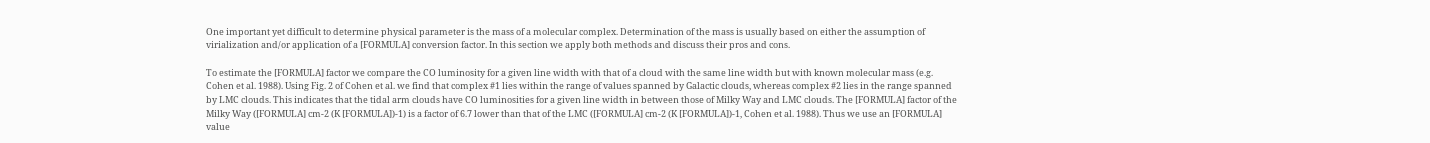One important yet difficult to determine physical parameter is the mass of a molecular complex. Determination of the mass is usually based on either the assumption of virialization and/or application of a [FORMULA] conversion factor. In this section we apply both methods and discuss their pros and cons.

To estimate the [FORMULA] factor we compare the CO luminosity for a given line width with that of a cloud with the same line width but with known molecular mass (e.g. Cohen et al. 1988). Using Fig. 2 of Cohen et al. we find that complex #1 lies within the range of values spanned by Galactic clouds, whereas complex #2 lies in the range spanned by LMC clouds. This indicates that the tidal arm clouds have CO luminosities for a given line width in between those of Milky Way and LMC clouds. The [FORMULA] factor of the Milky Way ([FORMULA] cm-2 (K [FORMULA])-1) is a factor of 6.7 lower than that of the LMC ([FORMULA] cm-2 (K [FORMULA])-1, Cohen et al. 1988). Thus we use an [FORMULA] value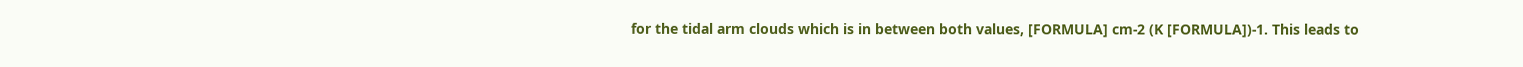for the tidal arm clouds which is in between both values, [FORMULA] cm-2 (K [FORMULA])-1. This leads to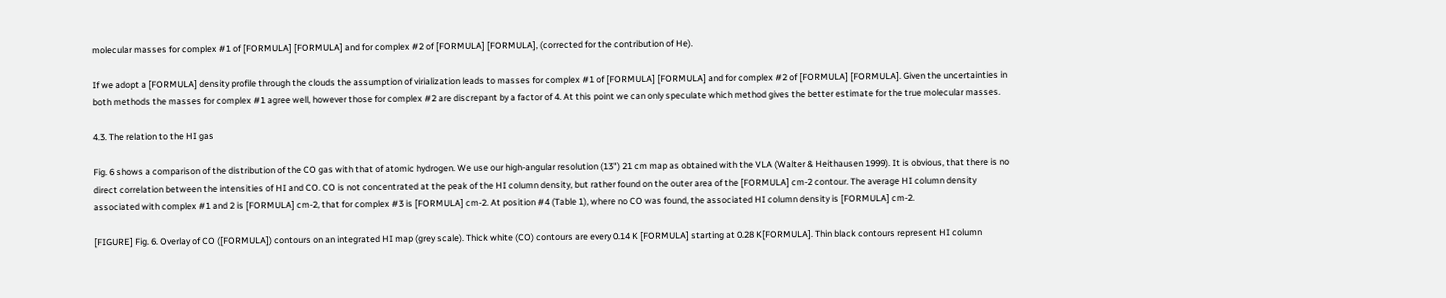molecular masses for complex #1 of [FORMULA] [FORMULA] and for complex #2 of [FORMULA] [FORMULA], (corrected for the contribution of He).

If we adopt a [FORMULA] density profile through the clouds the assumption of virialization leads to masses for complex #1 of [FORMULA] [FORMULA] and for complex #2 of [FORMULA] [FORMULA]. Given the uncertainties in both methods the masses for complex #1 agree well, however those for complex #2 are discrepant by a factor of 4. At this point we can only speculate which method gives the better estimate for the true molecular masses.

4.3. The relation to the HI gas

Fig. 6 shows a comparison of the distribution of the CO gas with that of atomic hydrogen. We use our high-angular resolution (13") 21 cm map as obtained with the VLA (Walter & Heithausen 1999). It is obvious, that there is no direct correlation between the intensities of HI and CO. CO is not concentrated at the peak of the HI column density, but rather found on the outer area of the [FORMULA] cm-2 contour. The average HI column density associated with complex #1 and 2 is [FORMULA] cm-2, that for complex #3 is [FORMULA] cm-2. At position #4 (Table 1), where no CO was found, the associated HI column density is [FORMULA] cm-2.

[FIGURE] Fig. 6. Overlay of CO ([FORMULA]) contours on an integrated HI map (grey scale). Thick white (CO) contours are every 0.14 K [FORMULA] starting at 0.28 K[FORMULA]. Thin black contours represent HI column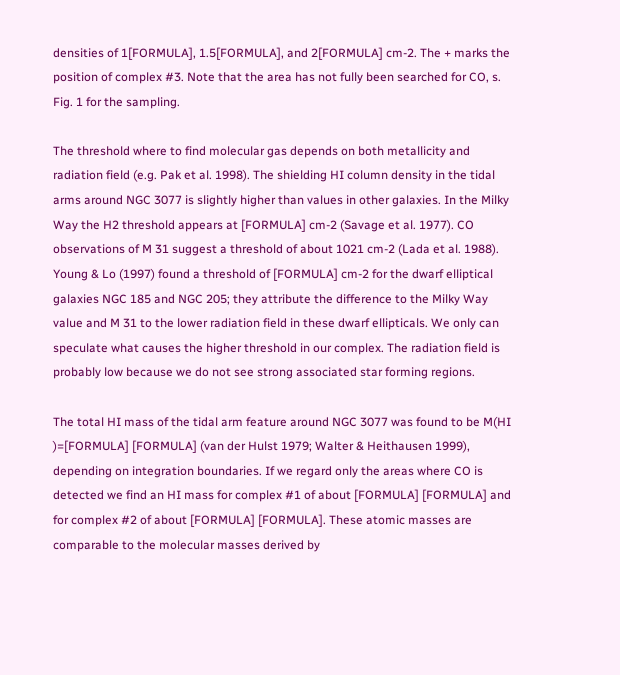densities of 1[FORMULA], 1.5[FORMULA], and 2[FORMULA] cm-2. The + marks the position of complex #3. Note that the area has not fully been searched for CO, s. Fig. 1 for the sampling.

The threshold where to find molecular gas depends on both metallicity and radiation field (e.g. Pak et al. 1998). The shielding HI column density in the tidal arms around NGC 3077 is slightly higher than values in other galaxies. In the Milky Way the H2 threshold appears at [FORMULA] cm-2 (Savage et al. 1977). CO observations of M 31 suggest a threshold of about 1021 cm-2 (Lada et al. 1988). Young & Lo (1997) found a threshold of [FORMULA] cm-2 for the dwarf elliptical galaxies NGC 185 and NGC 205; they attribute the difference to the Milky Way value and M 31 to the lower radiation field in these dwarf ellipticals. We only can speculate what causes the higher threshold in our complex. The radiation field is probably low because we do not see strong associated star forming regions.

The total HI mass of the tidal arm feature around NGC 3077 was found to be M(HI )=[FORMULA] [FORMULA] (van der Hulst 1979; Walter & Heithausen 1999), depending on integration boundaries. If we regard only the areas where CO is detected we find an HI mass for complex #1 of about [FORMULA] [FORMULA] and for complex #2 of about [FORMULA] [FORMULA]. These atomic masses are comparable to the molecular masses derived by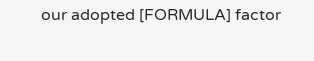our adopted [FORMULA] factor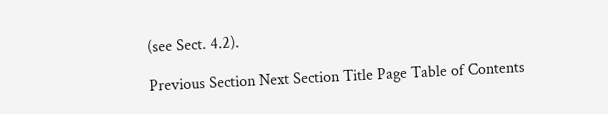(see Sect. 4.2).

Previous Section Next Section Title Page Table of Contents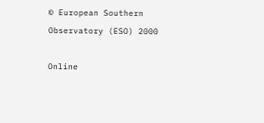© European Southern Observatory (ESO) 2000

Online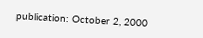publication: October 2, 2000